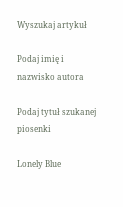Wyszukaj artykuł

Podaj imię i nazwisko autora

Podaj tytuł szukanej piosenki

Lonely Blue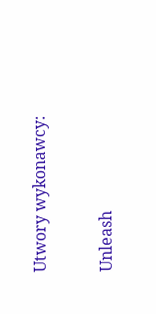Utwory wykonawcy:

Unleash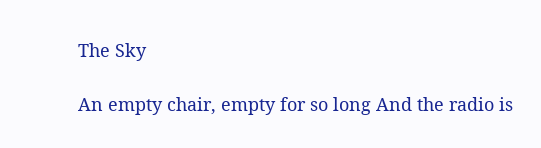The Sky

An empty chair, empty for so long And the radio is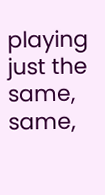playing just the same, same,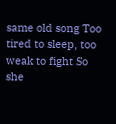same old song Too tired to sleep, too weak to fight So she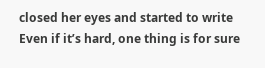closed her eyes and started to write Even if it’s hard, one thing is for sure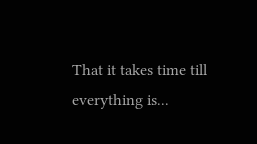That it takes time till everything is...